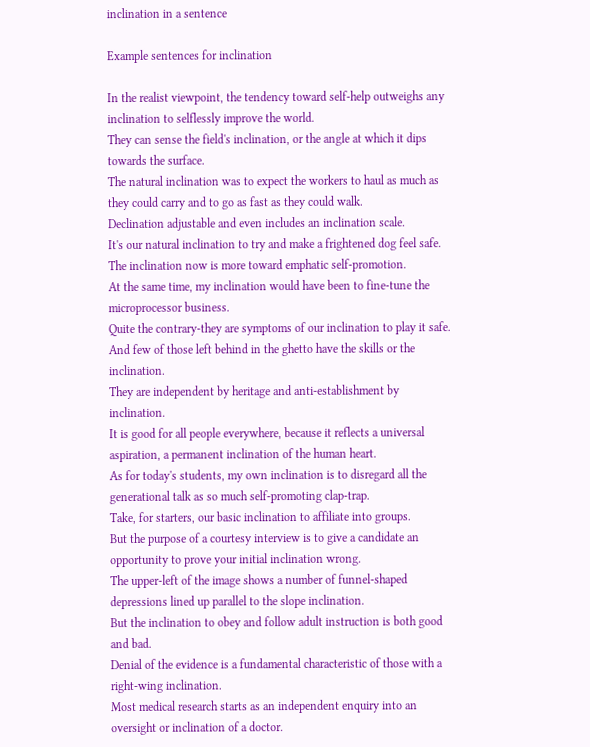inclination in a sentence

Example sentences for inclination

In the realist viewpoint, the tendency toward self-help outweighs any inclination to selflessly improve the world.
They can sense the field's inclination, or the angle at which it dips towards the surface.
The natural inclination was to expect the workers to haul as much as they could carry and to go as fast as they could walk.
Declination adjustable and even includes an inclination scale.
It's our natural inclination to try and make a frightened dog feel safe.
The inclination now is more toward emphatic self-promotion.
At the same time, my inclination would have been to fine-tune the microprocessor business.
Quite the contrary-they are symptoms of our inclination to play it safe.
And few of those left behind in the ghetto have the skills or the inclination.
They are independent by heritage and anti-establishment by inclination.
It is good for all people everywhere, because it reflects a universal aspiration, a permanent inclination of the human heart.
As for today's students, my own inclination is to disregard all the generational talk as so much self-promoting clap-trap.
Take, for starters, our basic inclination to affiliate into groups.
But the purpose of a courtesy interview is to give a candidate an opportunity to prove your initial inclination wrong.
The upper-left of the image shows a number of funnel-shaped depressions lined up parallel to the slope inclination.
But the inclination to obey and follow adult instruction is both good and bad.
Denial of the evidence is a fundamental characteristic of those with a right-wing inclination.
Most medical research starts as an independent enquiry into an oversight or inclination of a doctor.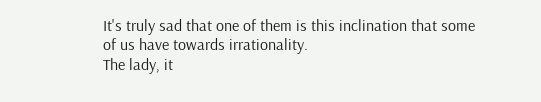It's truly sad that one of them is this inclination that some of us have towards irrationality.
The lady, it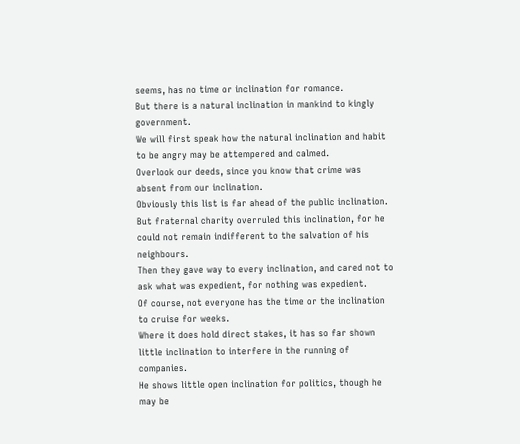seems, has no time or inclination for romance.
But there is a natural inclination in mankind to kingly government.
We will first speak how the natural inclination and habit to be angry may be attempered and calmed.
Overlook our deeds, since you know that crime was absent from our inclination.
Obviously this list is far ahead of the public inclination.
But fraternal charity overruled this inclination, for he could not remain indifferent to the salvation of his neighbours.
Then they gave way to every inclination, and cared not to ask what was expedient, for nothing was expedient.
Of course, not everyone has the time or the inclination to cruise for weeks.
Where it does hold direct stakes, it has so far shown little inclination to interfere in the running of companies.
He shows little open inclination for politics, though he may be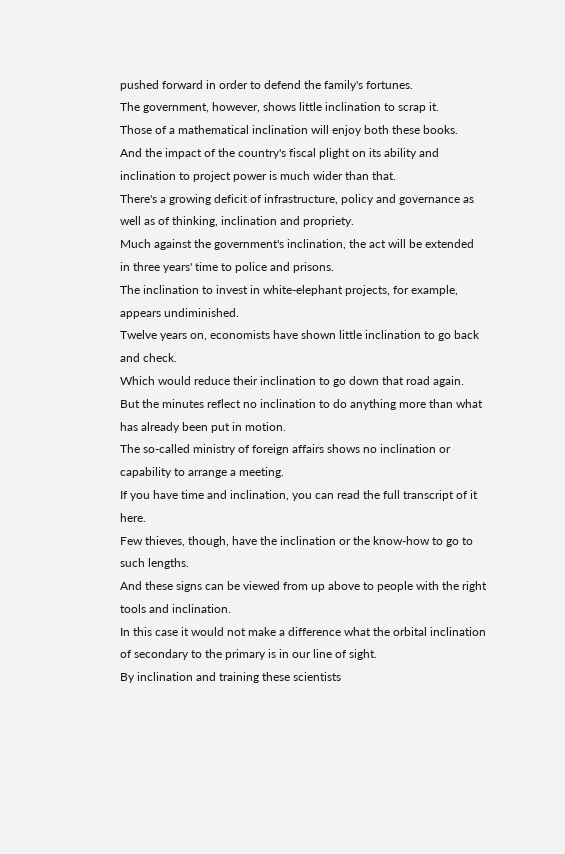pushed forward in order to defend the family's fortunes.
The government, however, shows little inclination to scrap it.
Those of a mathematical inclination will enjoy both these books.
And the impact of the country's fiscal plight on its ability and inclination to project power is much wider than that.
There's a growing deficit of infrastructure, policy and governance as well as of thinking, inclination and propriety.
Much against the government's inclination, the act will be extended in three years' time to police and prisons.
The inclination to invest in white-elephant projects, for example, appears undiminished.
Twelve years on, economists have shown little inclination to go back and check.
Which would reduce their inclination to go down that road again.
But the minutes reflect no inclination to do anything more than what has already been put in motion.
The so-called ministry of foreign affairs shows no inclination or capability to arrange a meeting.
If you have time and inclination, you can read the full transcript of it here.
Few thieves, though, have the inclination or the know-how to go to such lengths.
And these signs can be viewed from up above to people with the right tools and inclination.
In this case it would not make a difference what the orbital inclination of secondary to the primary is in our line of sight.
By inclination and training these scientists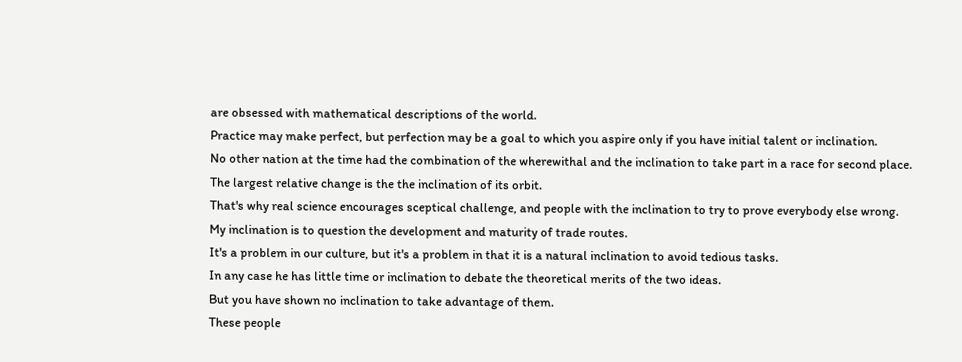are obsessed with mathematical descriptions of the world.
Practice may make perfect, but perfection may be a goal to which you aspire only if you have initial talent or inclination.
No other nation at the time had the combination of the wherewithal and the inclination to take part in a race for second place.
The largest relative change is the the inclination of its orbit.
That's why real science encourages sceptical challenge, and people with the inclination to try to prove everybody else wrong.
My inclination is to question the development and maturity of trade routes.
It's a problem in our culture, but it's a problem in that it is a natural inclination to avoid tedious tasks.
In any case he has little time or inclination to debate the theoretical merits of the two ideas.
But you have shown no inclination to take advantage of them.
These people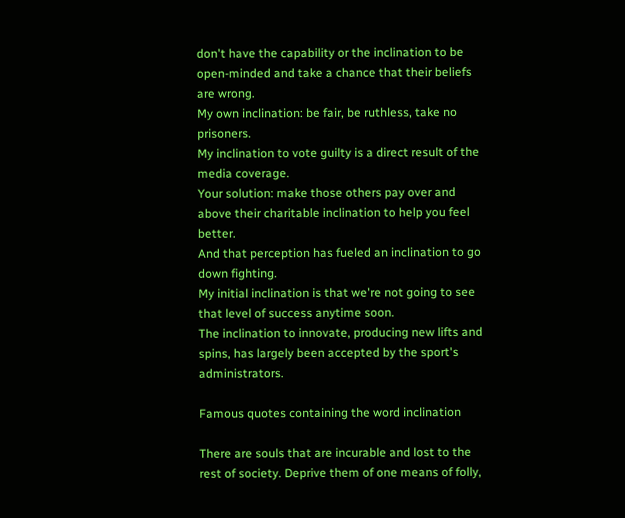don't have the capability or the inclination to be open-minded and take a chance that their beliefs are wrong.
My own inclination: be fair, be ruthless, take no prisoners.
My inclination to vote guilty is a direct result of the media coverage.
Your solution: make those others pay over and above their charitable inclination to help you feel better.
And that perception has fueled an inclination to go down fighting.
My initial inclination is that we're not going to see that level of success anytime soon.
The inclination to innovate, producing new lifts and spins, has largely been accepted by the sport's administrators.

Famous quotes containing the word inclination

There are souls that are incurable and lost to the rest of society. Deprive them of one means of folly,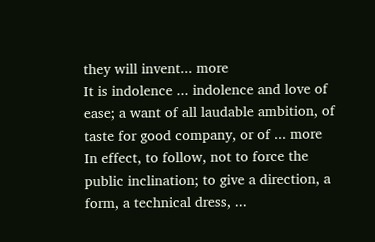they will invent... more
It is indolence ... indolence and love of ease; a want of all laudable ambition, of taste for good company, or of ... more
In effect, to follow, not to force the public inclination; to give a direction, a form, a technical dress, ...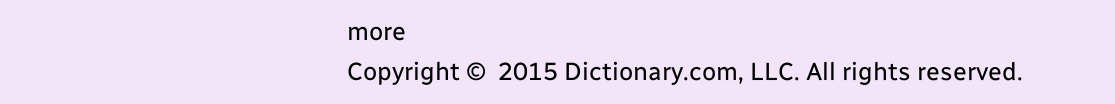more
Copyright ©  2015 Dictionary.com, LLC. All rights reserved.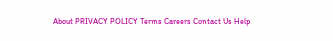About PRIVACY POLICY Terms Careers Contact Us Help